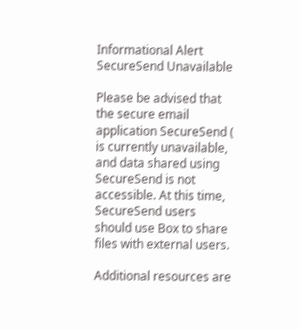Informational Alert SecureSend Unavailable

Please be advised that the secure email application SecureSend ( is currently unavailable, and data shared using SecureSend is not accessible. At this time, SecureSend users should use Box to share files with external users.

Additional resources are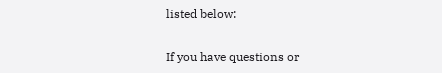listed below:

If you have questions or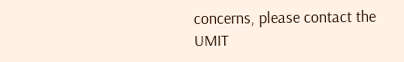concerns, please contact the UMIT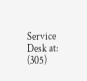Service Desk at: (305)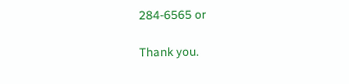284-6565 or

Thank you.